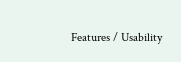Features / Usability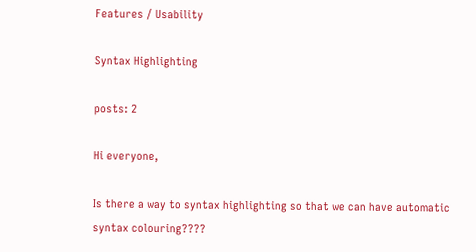Features / Usability

Syntax Highlighting

posts: 2

Hi everyone,

Is there a way to syntax highlighting so that we can have automatic syntax colouring????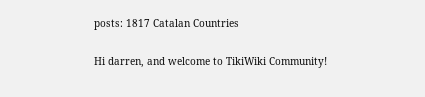posts: 1817 Catalan Countries

Hi darren, and welcome to TikiWiki Community!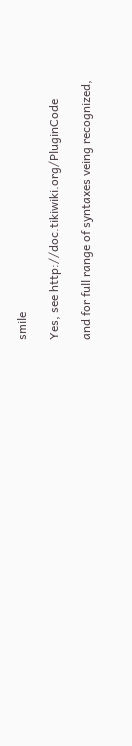smile

Yes, see http://doc.tikiwiki.org/PluginCode

and for full range of syntaxes veing recognized,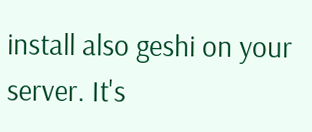install also geshi on your server. It's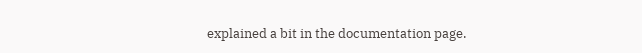explained a bit in the documentation page.